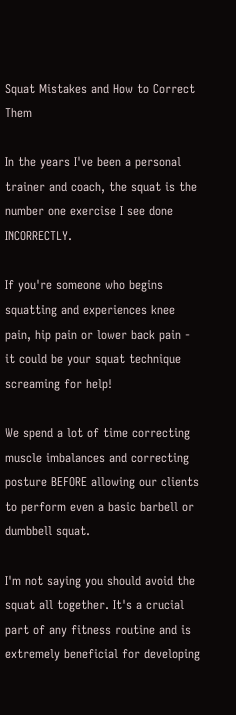Squat Mistakes and How to Correct Them

In the years I've been a personal trainer and coach, the squat is the number one exercise I see done INCORRECTLY.

If you're someone who begins squatting and experiences knee pain, hip pain or lower back pain - it could be your squat technique screaming for help!

We spend a lot of time correcting muscle imbalances and correcting posture BEFORE allowing our clients to perform even a basic barbell or dumbbell squat.

I'm not saying you should avoid the squat all together. It's a crucial part of any fitness routine and is extremely beneficial for developing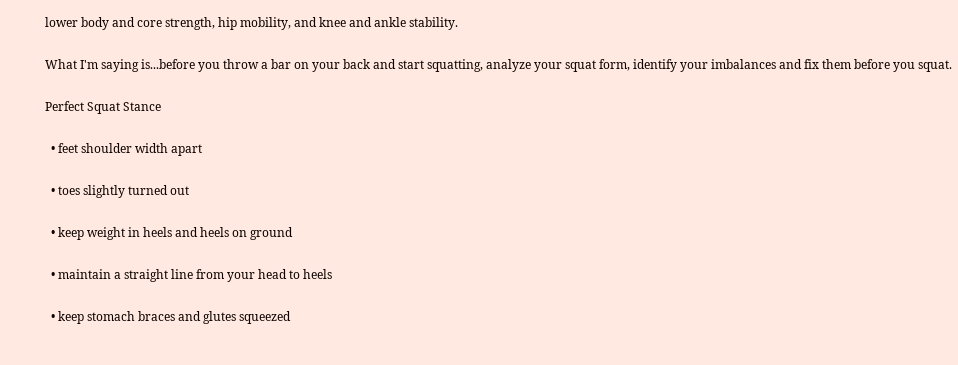lower body and core strength, hip mobility, and knee and ankle stability.

What I'm saying is...before you throw a bar on your back and start squatting, analyze your squat form, identify your imbalances and fix them before you squat.

Perfect Squat Stance

  • feet shoulder width apart

  • toes slightly turned out

  • keep weight in heels and heels on ground

  • maintain a straight line from your head to heels

  • keep stomach braces and glutes squeezed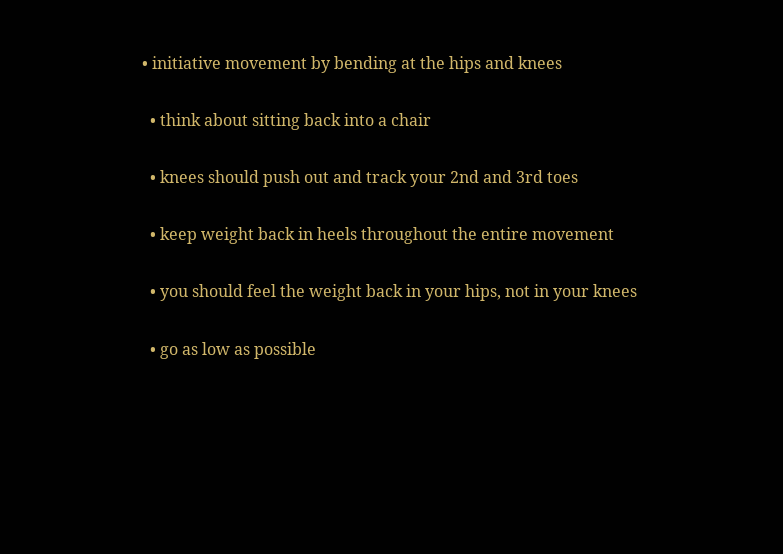• initiative movement by bending at the hips and knees

  • think about sitting back into a chair

  • knees should push out and track your 2nd and 3rd toes

  • keep weight back in heels throughout the entire movement

  • you should feel the weight back in your hips, not in your knees

  • go as low as possible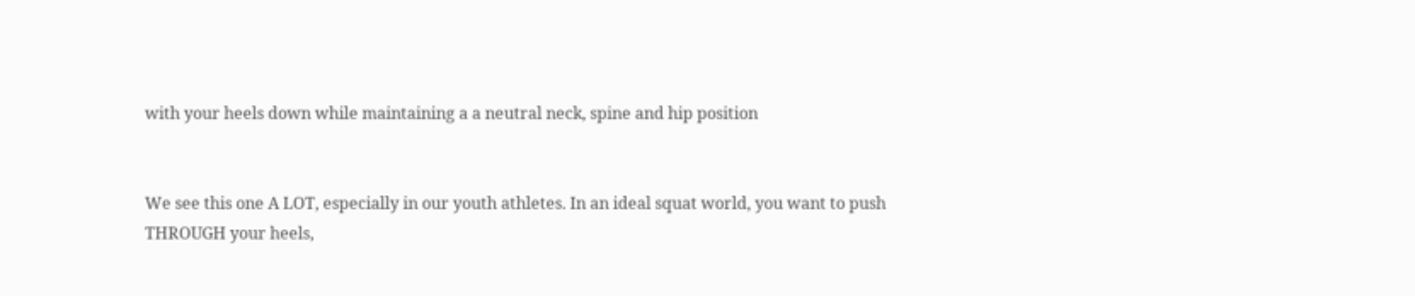with your heels down while maintaining a a neutral neck, spine and hip position


We see this one A LOT, especially in our youth athletes. In an ideal squat world, you want to push THROUGH your heels,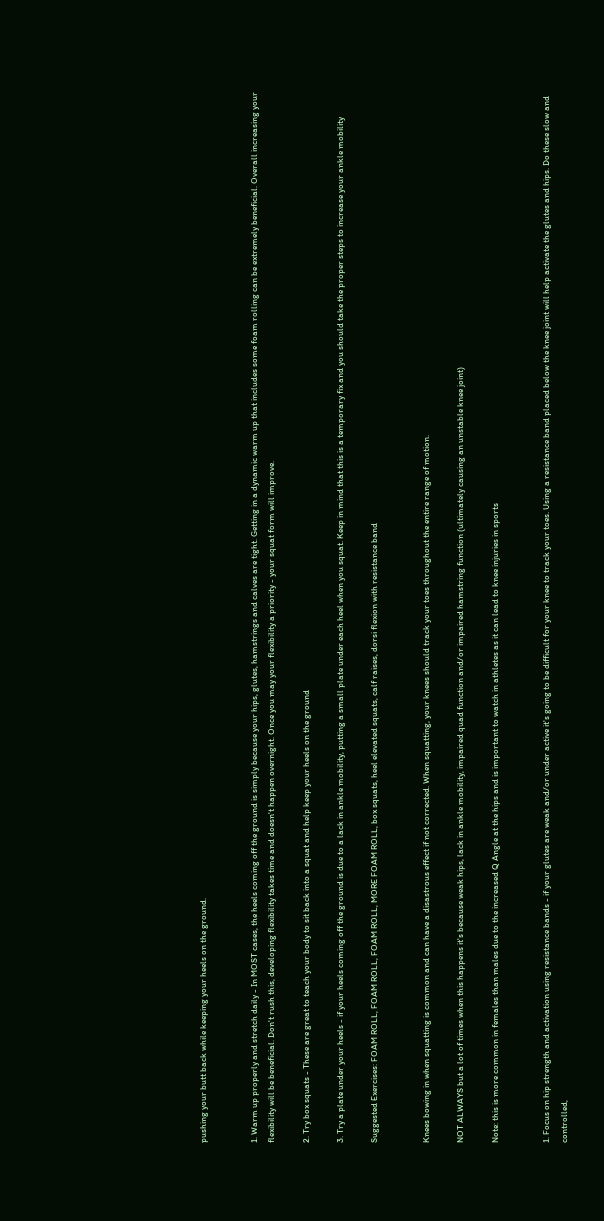pushing your butt back while keeping your heels on the ground.


1. Warm up properly and stretch daily - In MOST cases, the heels coming off the ground is simply because your hips, glutes, hamstrings and calves are tight. Getting in a dynamic warm up that includes some foam rolling can be extremely beneficial. Overall increasing your flexibility will be beneficial. Don't rush this, developing flexibility takes time and doesn't happen overnight. Once you may your flexibility a priority - your squat form will improve.

2. Try box squats - These are great to teach your body to sit back into a squat and help keep your heels on the ground

3. Try a plate under your heels - if your heels coming off the ground is due to a lack in ankle mobility, putting a small plate under each heel when you squat. Keep in mind that this is a temporary fix and you should take the proper steps to increase your ankle mobility

Suggested Exercises: FOAM ROLL, FOAM ROLL, FOAM ROLL, MORE FOAM ROLL, box squats, heel elevated squats, calf raises, dorsi flexion with resistance band


Knees bowing in when squatting is common and can have a disastrous effect if not corrected. When squatting, your knees should track your toes throughout the entire range of motion.

NOT ALWAYS but a lot of times when this happens it's because weak hips, lack in ankle mobility, impaired quad function and/or impaired hamstring function (ultimately causing an unstable knee joint)

Note: this is more common in females than males due to the increased Q Angle at the hips and is important to watch in athletes as it can lead to knee injuries in sports


1. Focus on hip strength and activation using resistance bands - if your glutes are weak and/or under active it's going to be difficult for your knee to track your toes. Using a resistance band placed below the knee joint will help activate the glutes and hips. Do these slow and controlled,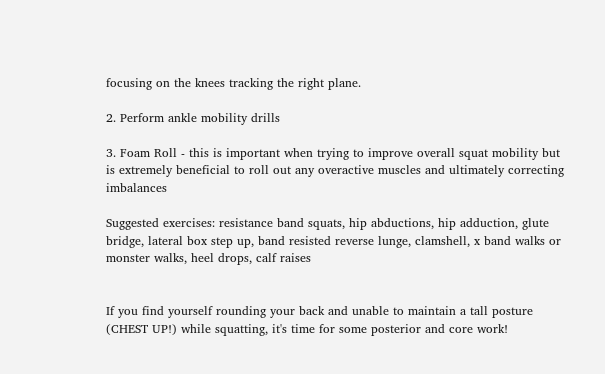focusing on the knees tracking the right plane.

2. Perform ankle mobility drills

3. Foam Roll - this is important when trying to improve overall squat mobility but is extremely beneficial to roll out any overactive muscles and ultimately correcting imbalances

Suggested exercises: resistance band squats, hip abductions, hip adduction, glute bridge, lateral box step up, band resisted reverse lunge, clamshell, x band walks or monster walks, heel drops, calf raises


If you find yourself rounding your back and unable to maintain a tall posture (CHEST UP!) while squatting, it's time for some posterior and core work!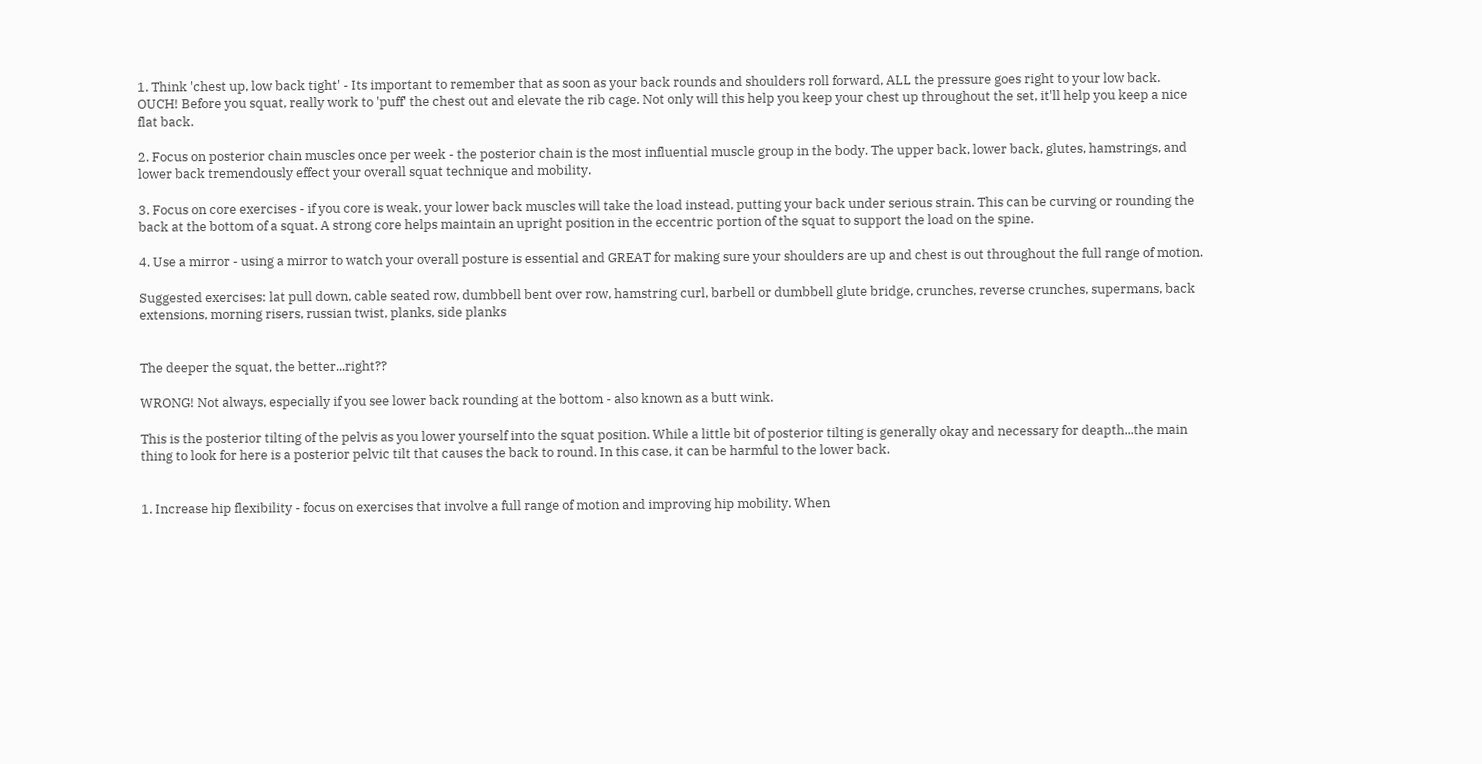1. Think 'chest up, low back tight' - Its important to remember that as soon as your back rounds and shoulders roll forward, ALL the pressure goes right to your low back. OUCH! Before you squat, really work to 'puff' the chest out and elevate the rib cage. Not only will this help you keep your chest up throughout the set, it'll help you keep a nice flat back.

2. Focus on posterior chain muscles once per week - the posterior chain is the most influential muscle group in the body. The upper back, lower back, glutes, hamstrings, and lower back tremendously effect your overall squat technique and mobility.

3. Focus on core exercises - if you core is weak, your lower back muscles will take the load instead, putting your back under serious strain. This can be curving or rounding the back at the bottom of a squat. A strong core helps maintain an upright position in the eccentric portion of the squat to support the load on the spine.

4. Use a mirror - using a mirror to watch your overall posture is essential and GREAT for making sure your shoulders are up and chest is out throughout the full range of motion.

Suggested exercises: lat pull down, cable seated row, dumbbell bent over row, hamstring curl, barbell or dumbbell glute bridge, crunches, reverse crunches, supermans, back extensions, morning risers, russian twist, planks, side planks


The deeper the squat, the better...right??

WRONG! Not always, especially if you see lower back rounding at the bottom - also known as a butt wink.

This is the posterior tilting of the pelvis as you lower yourself into the squat position. While a little bit of posterior tilting is generally okay and necessary for deapth...the main thing to look for here is a posterior pelvic tilt that causes the back to round. In this case, it can be harmful to the lower back.


1. Increase hip flexibility - focus on exercises that involve a full range of motion and improving hip mobility. When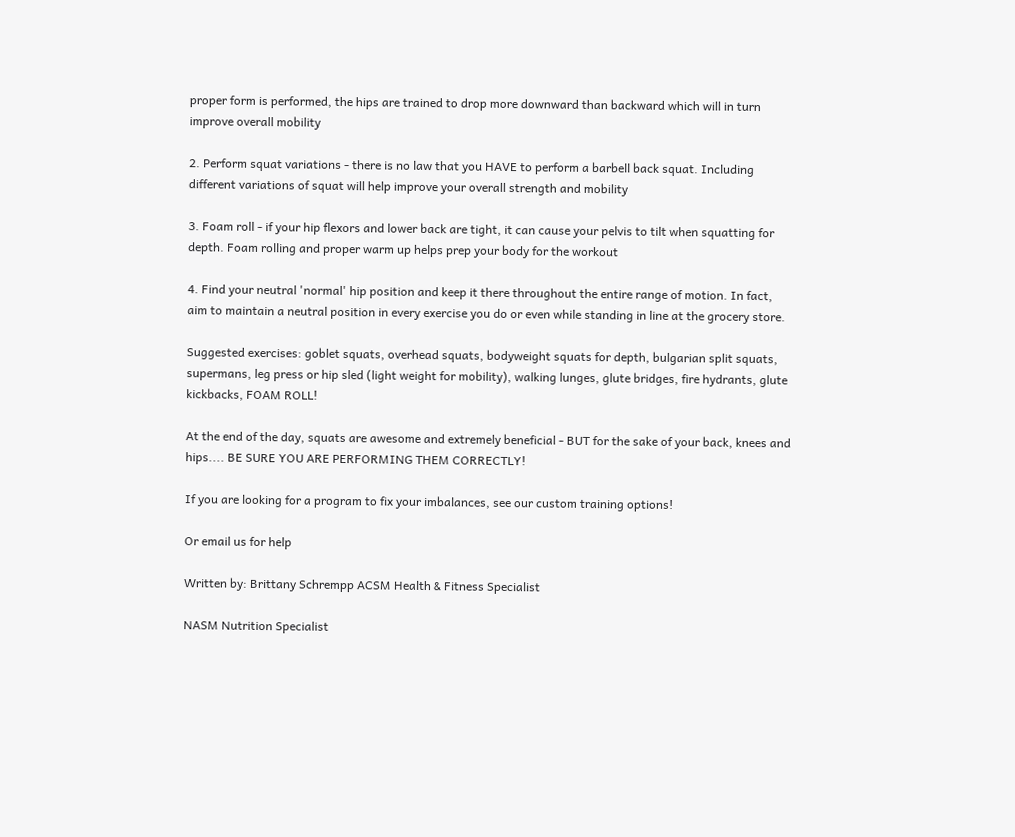proper form is performed, the hips are trained to drop more downward than backward which will in turn improve overall mobility

2. Perform squat variations - there is no law that you HAVE to perform a barbell back squat. Including different variations of squat will help improve your overall strength and mobility

3. Foam roll - if your hip flexors and lower back are tight, it can cause your pelvis to tilt when squatting for depth. Foam rolling and proper warm up helps prep your body for the workout

4. Find your neutral 'normal' hip position and keep it there throughout the entire range of motion. In fact, aim to maintain a neutral position in every exercise you do or even while standing in line at the grocery store.

Suggested exercises: goblet squats, overhead squats, bodyweight squats for depth, bulgarian split squats, supermans, leg press or hip sled (light weight for mobility), walking lunges, glute bridges, fire hydrants, glute kickbacks, FOAM ROLL!

At the end of the day, squats are awesome and extremely beneficial - BUT for the sake of your back, knees and hips.... BE SURE YOU ARE PERFORMING THEM CORRECTLY!

If you are looking for a program to fix your imbalances, see our custom training options!

Or email us for help

Written by: Brittany Schrempp ACSM Health & Fitness Specialist

NASM Nutrition Specialist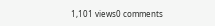1,101 views0 comments